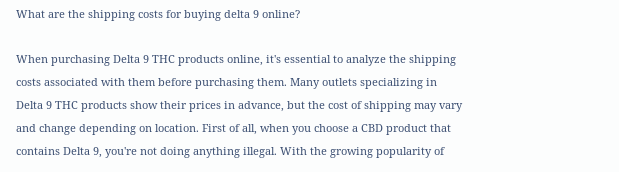What are the shipping costs for buying delta 9 online?

When purchasing Delta 9 THC products online, it's essential to analyze the shipping costs associated with them before purchasing them. Many outlets specializing in Delta 9 THC products show their prices in advance, but the cost of shipping may vary and change depending on location. First of all, when you choose a CBD product that contains Delta 9, you're not doing anything illegal. With the growing popularity of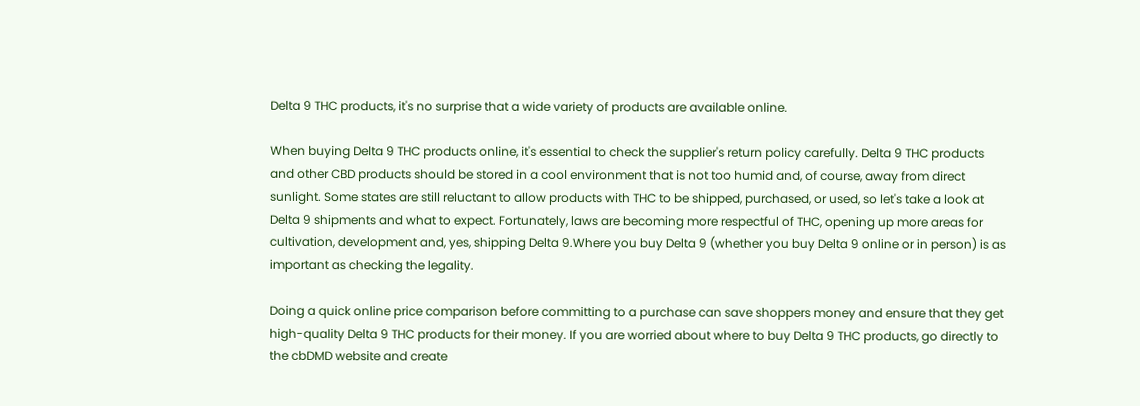Delta 9 THC products, it's no surprise that a wide variety of products are available online.

When buying Delta 9 THC products online, it's essential to check the supplier's return policy carefully. Delta 9 THC products and other CBD products should be stored in a cool environment that is not too humid and, of course, away from direct sunlight. Some states are still reluctant to allow products with THC to be shipped, purchased, or used, so let's take a look at Delta 9 shipments and what to expect. Fortunately, laws are becoming more respectful of THC, opening up more areas for cultivation, development and, yes, shipping Delta 9.Where you buy Delta 9 (whether you buy Delta 9 online or in person) is as important as checking the legality.

Doing a quick online price comparison before committing to a purchase can save shoppers money and ensure that they get high-quality Delta 9 THC products for their money. If you are worried about where to buy Delta 9 THC products, go directly to the cbDMD website and create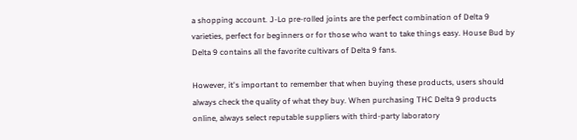a shopping account. J-Lo pre-rolled joints are the perfect combination of Delta 9 varieties, perfect for beginners or for those who want to take things easy. House Bud by Delta 9 contains all the favorite cultivars of Delta 9 fans.

However, it's important to remember that when buying these products, users should always check the quality of what they buy. When purchasing THC Delta 9 products online, always select reputable suppliers with third-party laboratory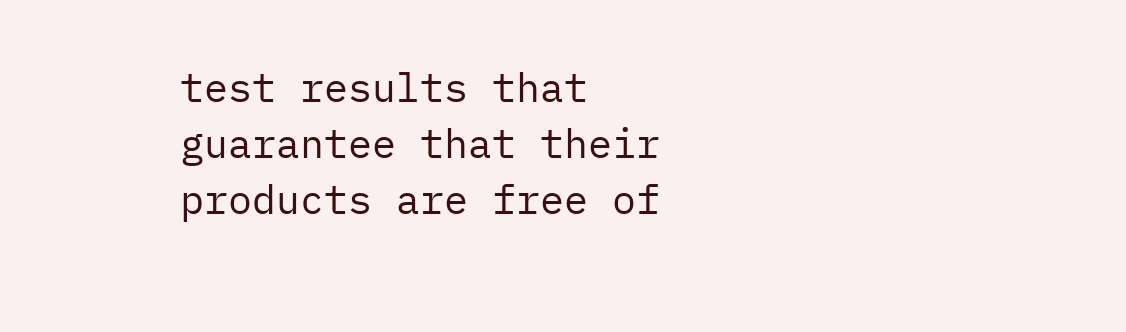test results that guarantee that their products are free of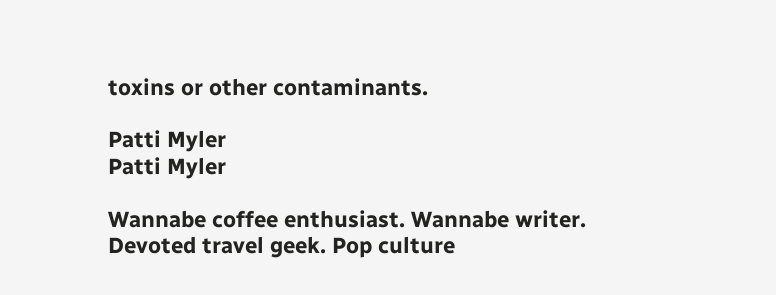toxins or other contaminants.

Patti Myler
Patti Myler

Wannabe coffee enthusiast. Wannabe writer. Devoted travel geek. Pop culture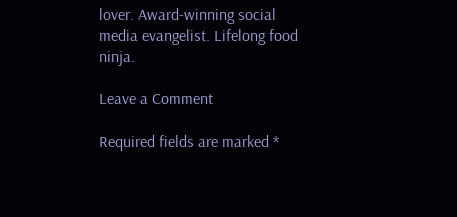lover. Award-winning social media evangelist. Lifelong food ninja.

Leave a Comment

Required fields are marked *